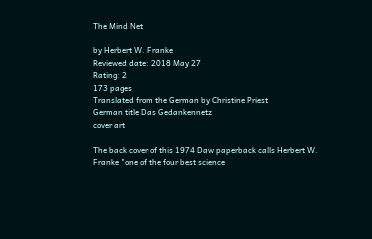The Mind Net

by Herbert W. Franke
Reviewed date: 2018 May 27
Rating: 2
173 pages
Translated from the German by Christine Priest
German title Das Gedankennetz
cover art

The back cover of this 1974 Daw paperback calls Herbert W. Franke "one of the four best science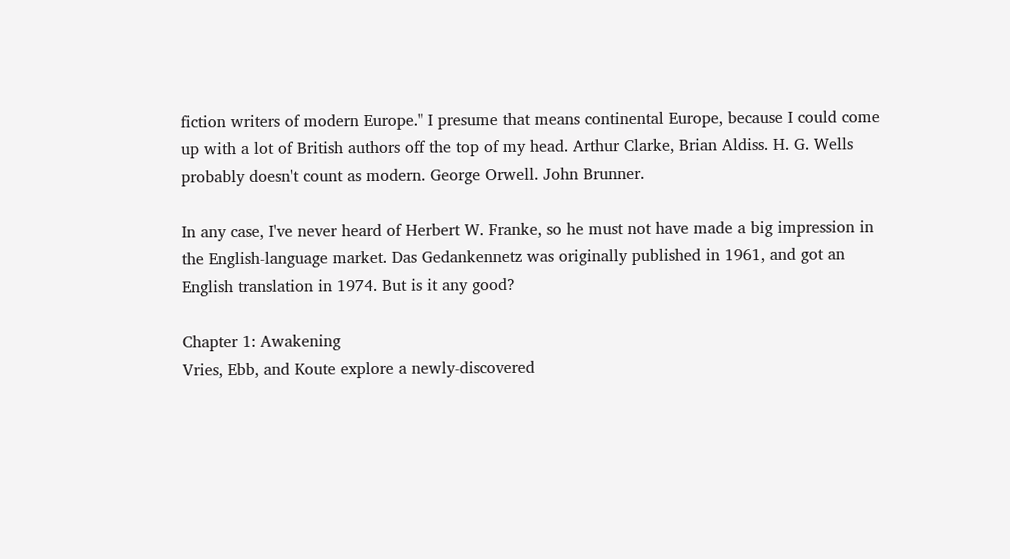fiction writers of modern Europe." I presume that means continental Europe, because I could come up with a lot of British authors off the top of my head. Arthur Clarke, Brian Aldiss. H. G. Wells probably doesn't count as modern. George Orwell. John Brunner.

In any case, I've never heard of Herbert W. Franke, so he must not have made a big impression in the English-language market. Das Gedankennetz was originally published in 1961, and got an English translation in 1974. But is it any good?

Chapter 1: Awakening
Vries, Ebb, and Koute explore a newly-discovered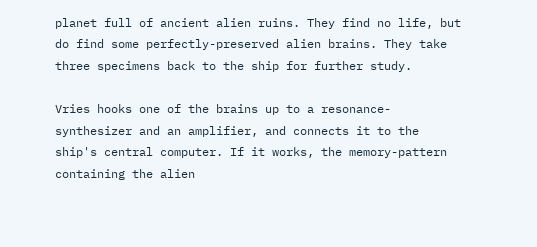planet full of ancient alien ruins. They find no life, but do find some perfectly-preserved alien brains. They take three specimens back to the ship for further study.

Vries hooks one of the brains up to a resonance-synthesizer and an amplifier, and connects it to the ship's central computer. If it works, the memory-pattern containing the alien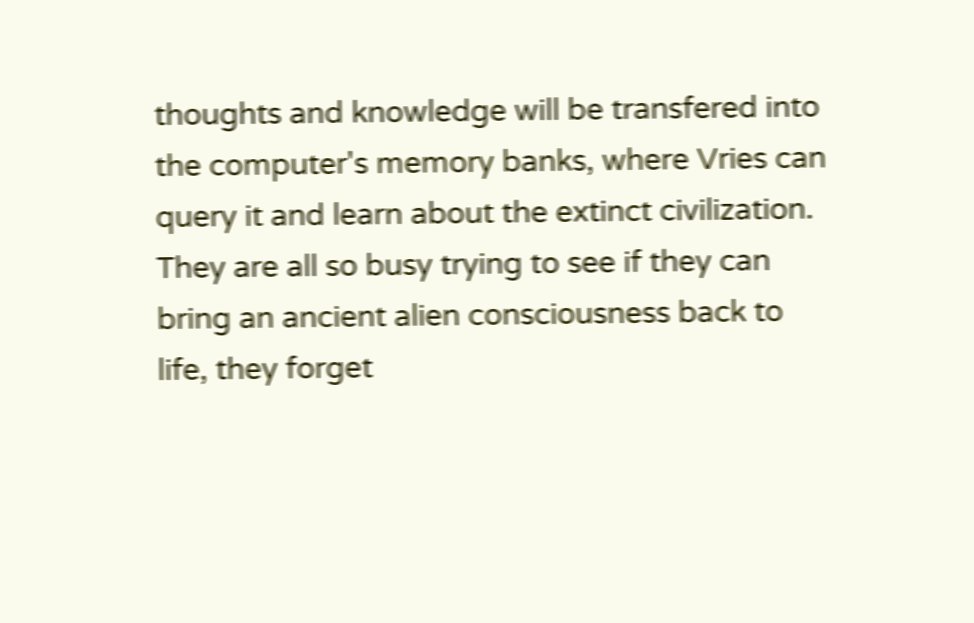thoughts and knowledge will be transfered into the computer's memory banks, where Vries can query it and learn about the extinct civilization. They are all so busy trying to see if they can bring an ancient alien consciousness back to life, they forget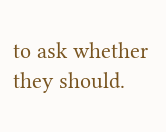to ask whether they should.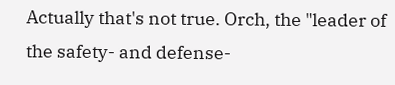Actually that's not true. Orch, the "leader of the safety- and defense-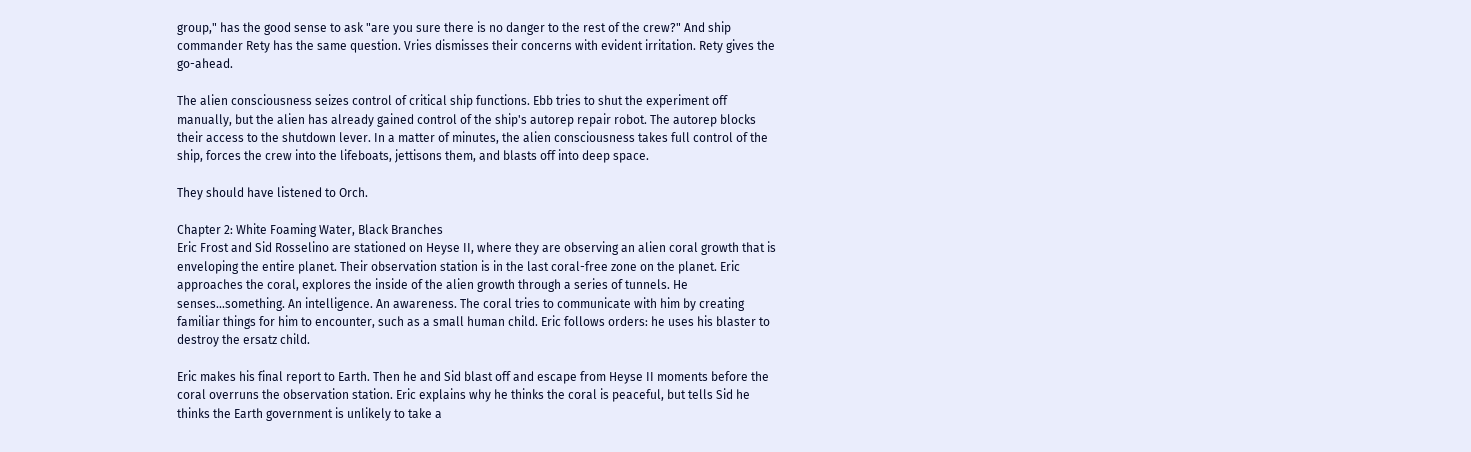group," has the good sense to ask "are you sure there is no danger to the rest of the crew?" And ship commander Rety has the same question. Vries dismisses their concerns with evident irritation. Rety gives the go-ahead.

The alien consciousness seizes control of critical ship functions. Ebb tries to shut the experiment off manually, but the alien has already gained control of the ship's autorep repair robot. The autorep blocks their access to the shutdown lever. In a matter of minutes, the alien consciousness takes full control of the ship, forces the crew into the lifeboats, jettisons them, and blasts off into deep space.

They should have listened to Orch.

Chapter 2: White Foaming Water, Black Branches
Eric Frost and Sid Rosselino are stationed on Heyse II, where they are observing an alien coral growth that is enveloping the entire planet. Their observation station is in the last coral-free zone on the planet. Eric approaches the coral, explores the inside of the alien growth through a series of tunnels. He senses...something. An intelligence. An awareness. The coral tries to communicate with him by creating familiar things for him to encounter, such as a small human child. Eric follows orders: he uses his blaster to destroy the ersatz child.

Eric makes his final report to Earth. Then he and Sid blast off and escape from Heyse II moments before the coral overruns the observation station. Eric explains why he thinks the coral is peaceful, but tells Sid he thinks the Earth government is unlikely to take a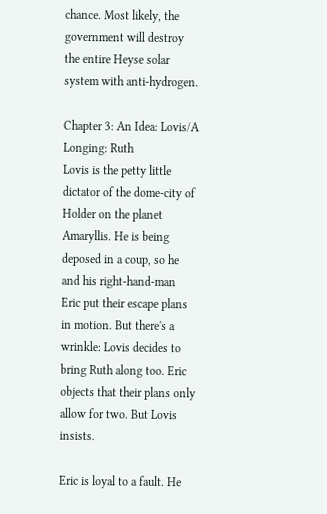chance. Most likely, the government will destroy the entire Heyse solar system with anti-hydrogen.

Chapter 3: An Idea: Lovis/A Longing: Ruth
Lovis is the petty little dictator of the dome-city of Holder on the planet Amaryllis. He is being deposed in a coup, so he and his right-hand-man Eric put their escape plans in motion. But there's a wrinkle: Lovis decides to bring Ruth along too. Eric objects that their plans only allow for two. But Lovis insists.

Eric is loyal to a fault. He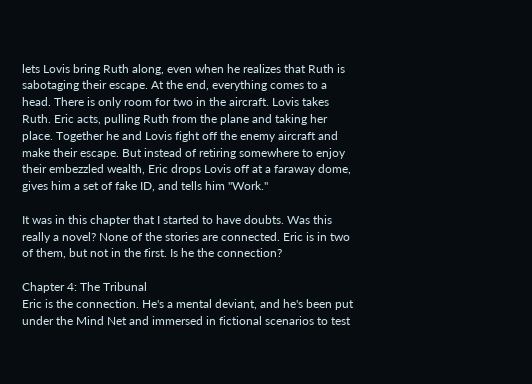lets Lovis bring Ruth along, even when he realizes that Ruth is sabotaging their escape. At the end, everything comes to a head. There is only room for two in the aircraft. Lovis takes Ruth. Eric acts, pulling Ruth from the plane and taking her place. Together he and Lovis fight off the enemy aircraft and make their escape. But instead of retiring somewhere to enjoy their embezzled wealth, Eric drops Lovis off at a faraway dome, gives him a set of fake ID, and tells him "Work."

It was in this chapter that I started to have doubts. Was this really a novel? None of the stories are connected. Eric is in two of them, but not in the first. Is he the connection?

Chapter 4: The Tribunal
Eric is the connection. He's a mental deviant, and he's been put under the Mind Net and immersed in fictional scenarios to test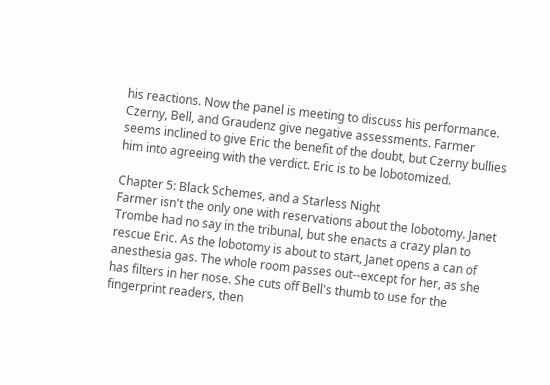his reactions. Now the panel is meeting to discuss his performance. Czerny, Bell, and Graudenz give negative assessments. Farmer seems inclined to give Eric the benefit of the doubt, but Czerny bullies him into agreeing with the verdict. Eric is to be lobotomized.

Chapter 5: Black Schemes, and a Starless Night
Farmer isn't the only one with reservations about the lobotomy. Janet Trombe had no say in the tribunal, but she enacts a crazy plan to rescue Eric. As the lobotomy is about to start, Janet opens a can of anesthesia gas. The whole room passes out--except for her, as she has filters in her nose. She cuts off Bell's thumb to use for the fingerprint readers, then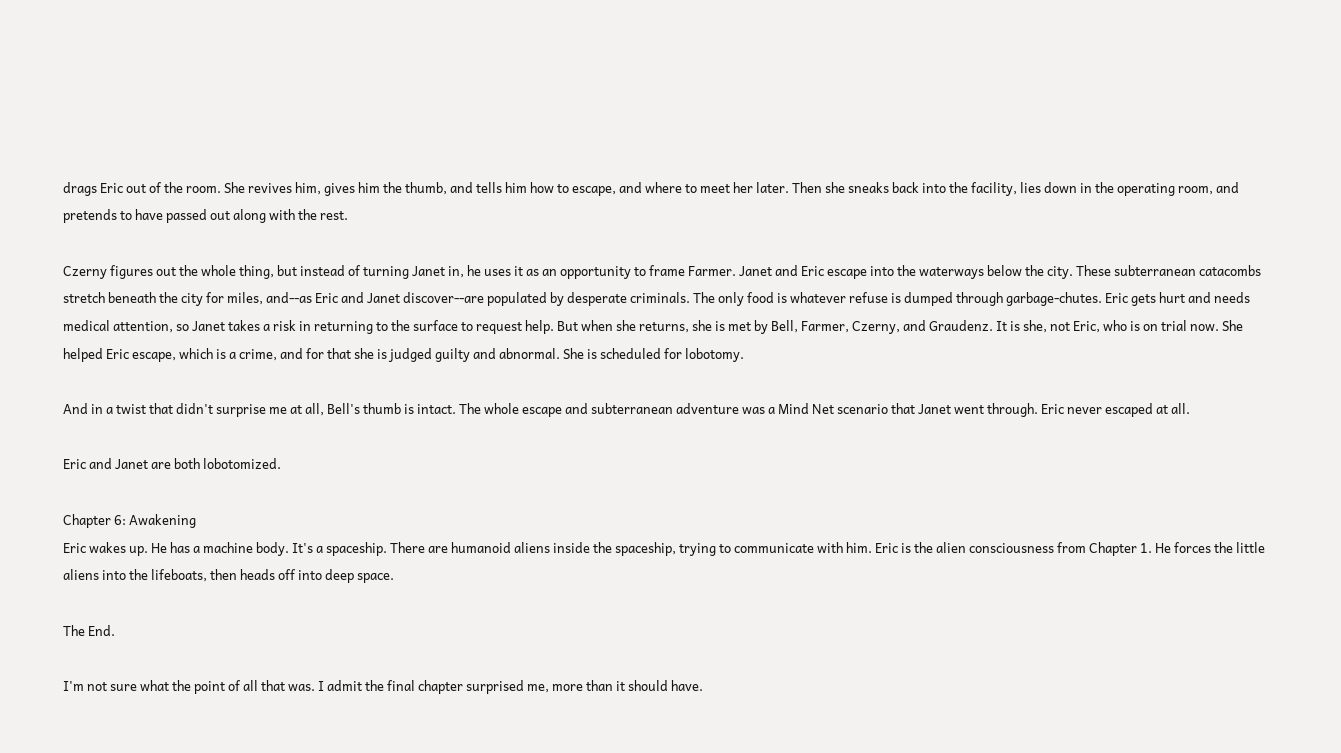drags Eric out of the room. She revives him, gives him the thumb, and tells him how to escape, and where to meet her later. Then she sneaks back into the facility, lies down in the operating room, and pretends to have passed out along with the rest.

Czerny figures out the whole thing, but instead of turning Janet in, he uses it as an opportunity to frame Farmer. Janet and Eric escape into the waterways below the city. These subterranean catacombs stretch beneath the city for miles, and--as Eric and Janet discover--are populated by desperate criminals. The only food is whatever refuse is dumped through garbage-chutes. Eric gets hurt and needs medical attention, so Janet takes a risk in returning to the surface to request help. But when she returns, she is met by Bell, Farmer, Czerny, and Graudenz. It is she, not Eric, who is on trial now. She helped Eric escape, which is a crime, and for that she is judged guilty and abnormal. She is scheduled for lobotomy.

And in a twist that didn't surprise me at all, Bell's thumb is intact. The whole escape and subterranean adventure was a Mind Net scenario that Janet went through. Eric never escaped at all.

Eric and Janet are both lobotomized.

Chapter 6: Awakening
Eric wakes up. He has a machine body. It's a spaceship. There are humanoid aliens inside the spaceship, trying to communicate with him. Eric is the alien consciousness from Chapter 1. He forces the little aliens into the lifeboats, then heads off into deep space.

The End.

I'm not sure what the point of all that was. I admit the final chapter surprised me, more than it should have.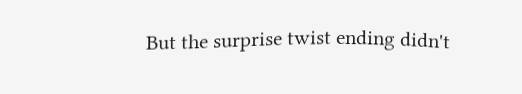But the surprise twist ending didn't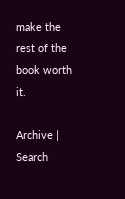make the rest of the book worth it.

Archive | Search